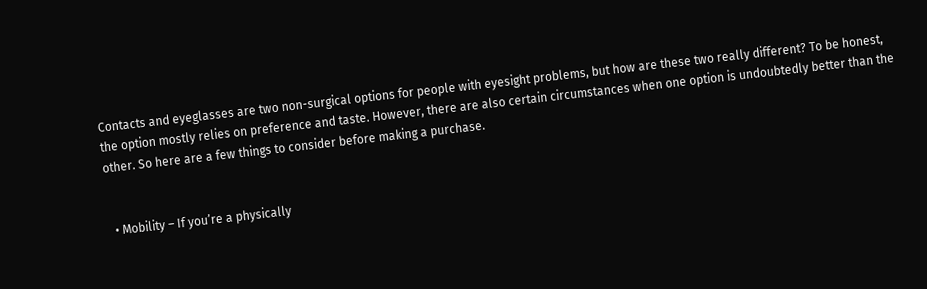Contacts and eyeglasses are two non-surgical options for people with eyesight problems, but how are these two really different? To be honest, the option mostly relies on preference and taste. However, there are also certain circumstances when one option is undoubtedly better than the other. So here are a few things to consider before making a purchase.


  • Mobility – If you’re a physically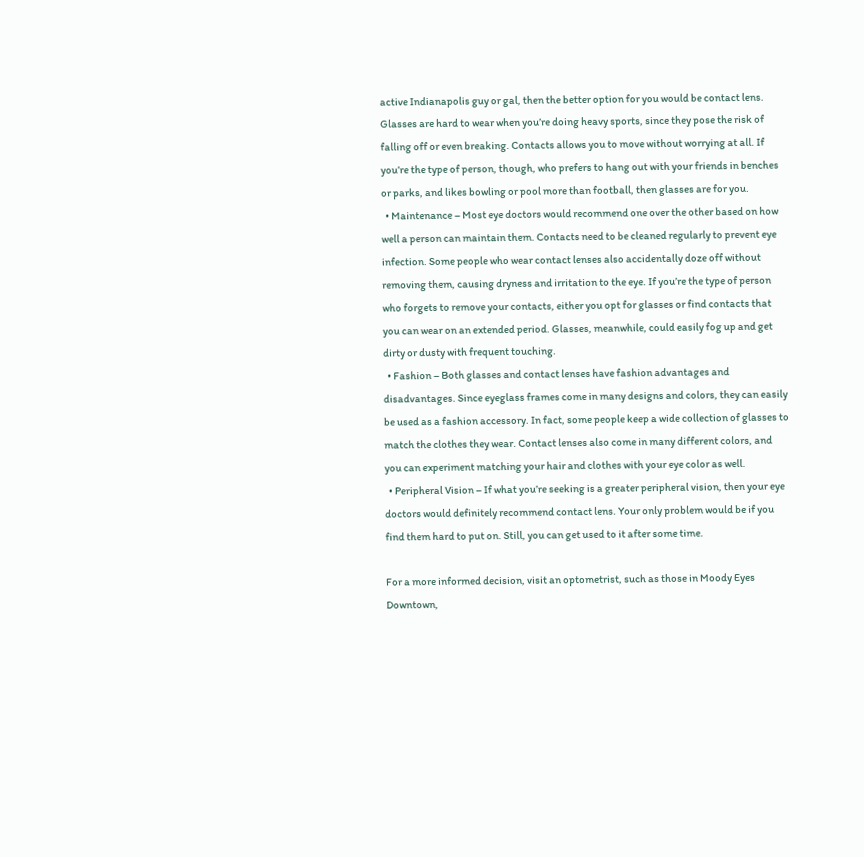active Indianapolis guy or gal, then the better option for you would be contact lens. Glasses are hard to wear when you’re doing heavy sports, since they pose the risk of falling off or even breaking. Contacts allows you to move without worrying at all. If you’re the type of person, though, who prefers to hang out with your friends in benches or parks, and likes bowling or pool more than football, then glasses are for you.
  • Maintenance – Most eye doctors would recommend one over the other based on how well a person can maintain them. Contacts need to be cleaned regularly to prevent eye infection. Some people who wear contact lenses also accidentally doze off without removing them, causing dryness and irritation to the eye. If you’re the type of person who forgets to remove your contacts, either you opt for glasses or find contacts that you can wear on an extended period. Glasses, meanwhile, could easily fog up and get dirty or dusty with frequent touching.
  • Fashion – Both glasses and contact lenses have fashion advantages and disadvantages. Since eyeglass frames come in many designs and colors, they can easily be used as a fashion accessory. In fact, some people keep a wide collection of glasses to match the clothes they wear. Contact lenses also come in many different colors, and you can experiment matching your hair and clothes with your eye color as well.
  • Peripheral Vision – If what you’re seeking is a greater peripheral vision, then your eye doctors would definitely recommend contact lens. Your only problem would be if you find them hard to put on. Still, you can get used to it after some time.

For a more informed decision, visit an optometrist, such as those in Moody Eyes Downtown,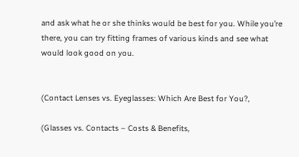and ask what he or she thinks would be best for you. While you’re there, you can try fitting frames of various kinds and see what would look good on you.


(Contact Lenses vs. Eyeglasses: Which Are Best for You?,

(Glasses vs. Contacts – Costs & Benefits,